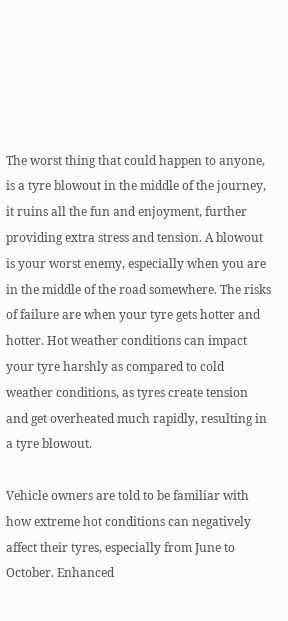The worst thing that could happen to anyone, is a tyre blowout in the middle of the journey, it ruins all the fun and enjoyment, further providing extra stress and tension. A blowout is your worst enemy, especially when you are in the middle of the road somewhere. The risks of failure are when your tyre gets hotter and hotter. Hot weather conditions can impact your tyre harshly as compared to cold weather conditions, as tyres create tension and get overheated much rapidly, resulting in a tyre blowout.

Vehicle owners are told to be familiar with how extreme hot conditions can negatively affect their tyres, especially from June to October. Enhanced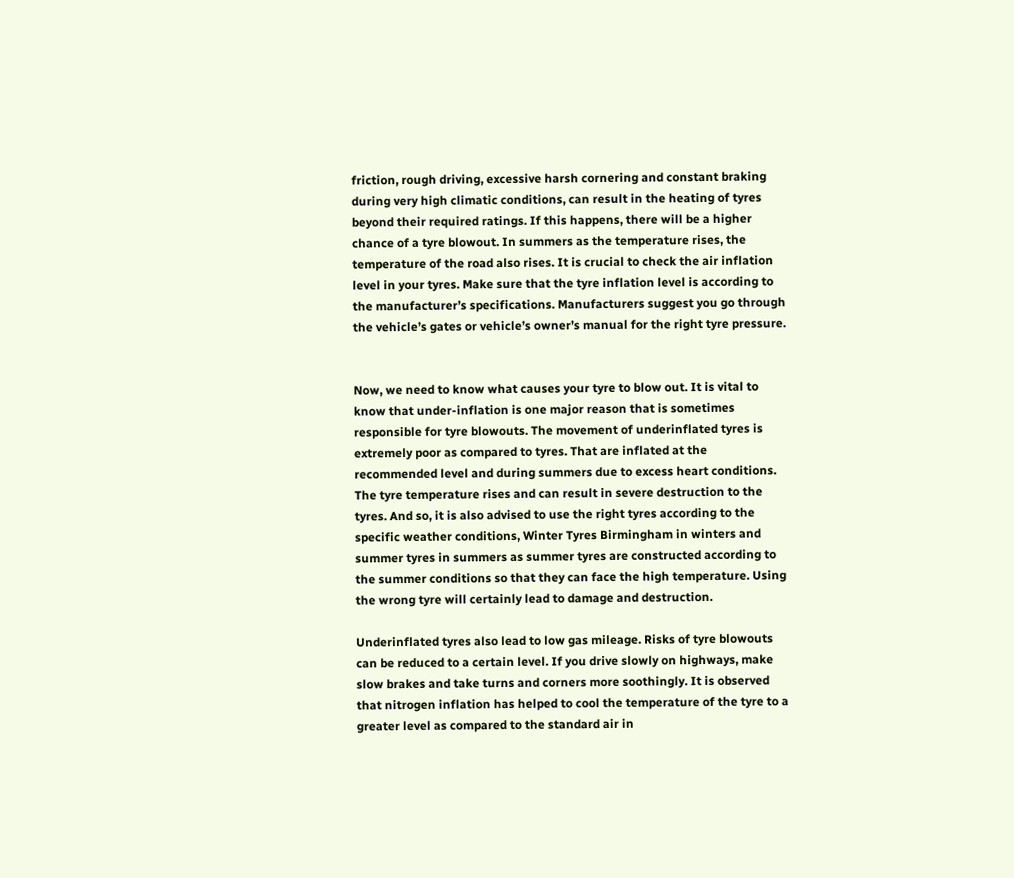friction, rough driving, excessive harsh cornering and constant braking during very high climatic conditions, can result in the heating of tyres beyond their required ratings. If this happens, there will be a higher chance of a tyre blowout. In summers as the temperature rises, the temperature of the road also rises. It is crucial to check the air inflation level in your tyres. Make sure that the tyre inflation level is according to the manufacturer’s specifications. Manufacturers suggest you go through the vehicle’s gates or vehicle’s owner’s manual for the right tyre pressure.


Now, we need to know what causes your tyre to blow out. It is vital to know that under-inflation is one major reason that is sometimes responsible for tyre blowouts. The movement of underinflated tyres is extremely poor as compared to tyres. That are inflated at the recommended level and during summers due to excess heart conditions. The tyre temperature rises and can result in severe destruction to the tyres. And so, it is also advised to use the right tyres according to the specific weather conditions, Winter Tyres Birmingham in winters and summer tyres in summers as summer tyres are constructed according to the summer conditions so that they can face the high temperature. Using the wrong tyre will certainly lead to damage and destruction.

Underinflated tyres also lead to low gas mileage. Risks of tyre blowouts can be reduced to a certain level. If you drive slowly on highways, make slow brakes and take turns and corners more soothingly. It is observed that nitrogen inflation has helped to cool the temperature of the tyre to a greater level as compared to the standard air in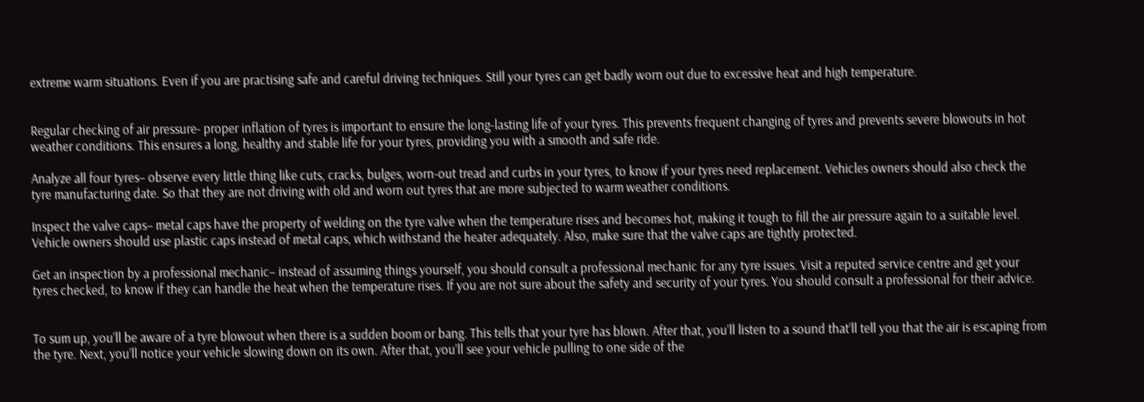extreme warm situations. Even if you are practising safe and careful driving techniques. Still your tyres can get badly worn out due to excessive heat and high temperature.


Regular checking of air pressure- proper inflation of tyres is important to ensure the long-lasting life of your tyres. This prevents frequent changing of tyres and prevents severe blowouts in hot weather conditions. This ensures a long, healthy and stable life for your tyres, providing you with a smooth and safe ride.

Analyze all four tyres– observe every little thing like cuts, cracks, bulges, worn-out tread and curbs in your tyres, to know if your tyres need replacement. Vehicles owners should also check the tyre manufacturing date. So that they are not driving with old and worn out tyres that are more subjected to warm weather conditions.

Inspect the valve caps– metal caps have the property of welding on the tyre valve when the temperature rises and becomes hot, making it tough to fill the air pressure again to a suitable level. Vehicle owners should use plastic caps instead of metal caps, which withstand the heater adequately. Also, make sure that the valve caps are tightly protected.

Get an inspection by a professional mechanic– instead of assuming things yourself, you should consult a professional mechanic for any tyre issues. Visit a reputed service centre and get your tyres checked, to know if they can handle the heat when the temperature rises. If you are not sure about the safety and security of your tyres. You should consult a professional for their advice.


To sum up, you’ll be aware of a tyre blowout when there is a sudden boom or bang. This tells that your tyre has blown. After that, you’ll listen to a sound that’ll tell you that the air is escaping from the tyre. Next, you’ll notice your vehicle slowing down on its own. After that, you’ll see your vehicle pulling to one side of the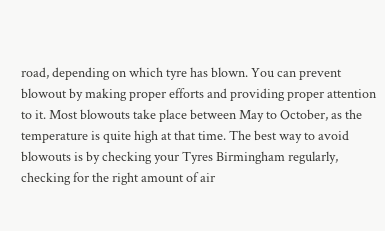road, depending on which tyre has blown. You can prevent blowout by making proper efforts and providing proper attention to it. Most blowouts take place between May to October, as the temperature is quite high at that time. The best way to avoid blowouts is by checking your Tyres Birmingham regularly, checking for the right amount of air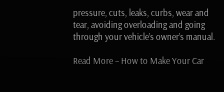pressure, cuts, leaks, curbs, wear and tear, avoiding overloading and going through your vehicle’s owner’s manual.

Read More – How to Make Your Car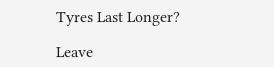Tyres Last Longer?

Leave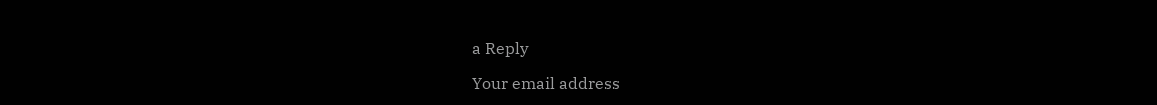a Reply

Your email address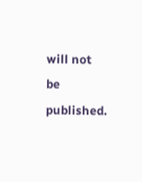will not be published.